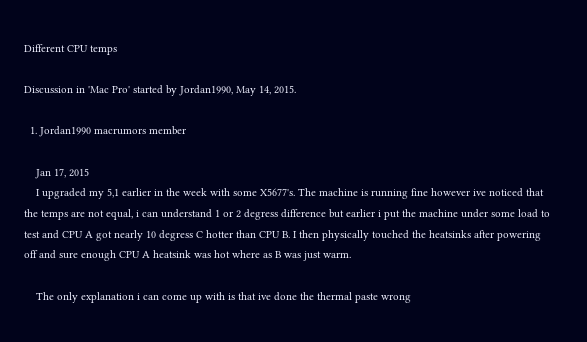Different CPU temps

Discussion in 'Mac Pro' started by Jordan1990, May 14, 2015.

  1. Jordan1990 macrumors member

    Jan 17, 2015
    I upgraded my 5,1 earlier in the week with some X5677's. The machine is running fine however ive noticed that the temps are not equal, i can understand 1 or 2 degress difference but earlier i put the machine under some load to test and CPU A got nearly 10 degress C hotter than CPU B. I then physically touched the heatsinks after powering off and sure enough CPU A heatsink was hot where as B was just warm.

    The only explanation i can come up with is that ive done the thermal paste wrong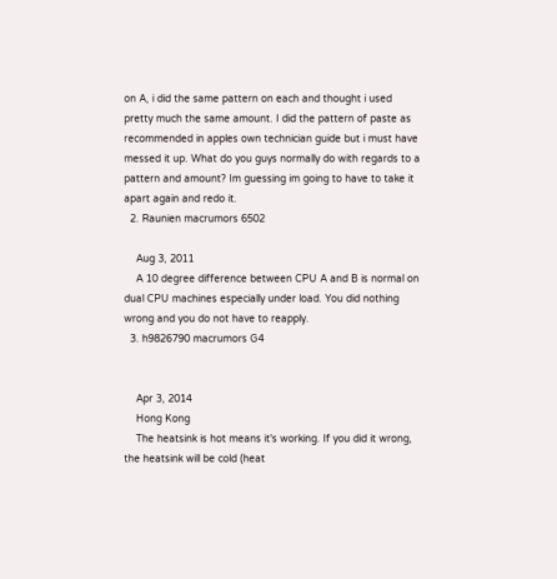on A, i did the same pattern on each and thought i used pretty much the same amount. I did the pattern of paste as recommended in apples own technician guide but i must have messed it up. What do you guys normally do with regards to a pattern and amount? Im guessing im going to have to take it apart again and redo it.
  2. Raunien macrumors 6502

    Aug 3, 2011
    A 10 degree difference between CPU A and B is normal on dual CPU machines especially under load. You did nothing wrong and you do not have to reapply.
  3. h9826790 macrumors G4


    Apr 3, 2014
    Hong Kong
    The heatsink is hot means it's working. If you did it wrong, the heatsink will be cold (heat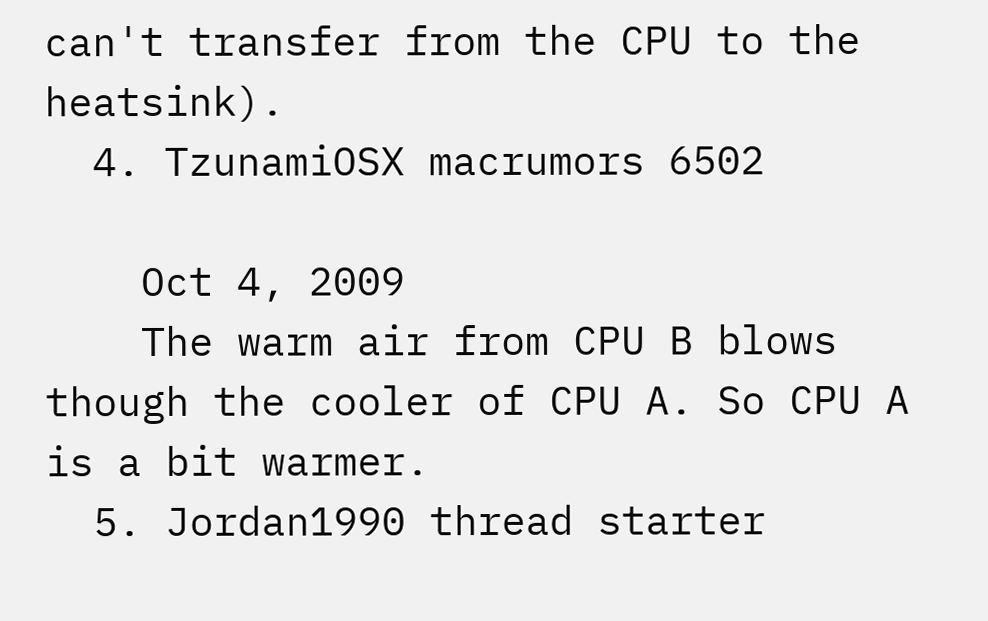can't transfer from the CPU to the heatsink).
  4. TzunamiOSX macrumors 6502

    Oct 4, 2009
    The warm air from CPU B blows though the cooler of CPU A. So CPU A is a bit warmer.
  5. Jordan1990 thread starter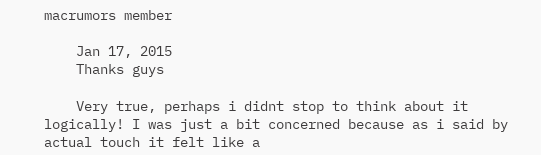macrumors member

    Jan 17, 2015
    Thanks guys

    Very true, perhaps i didnt stop to think about it logically! I was just a bit concerned because as i said by actual touch it felt like a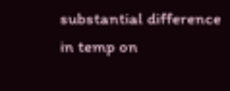substantial difference in temp on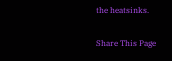the heatsinks.

Share This Page